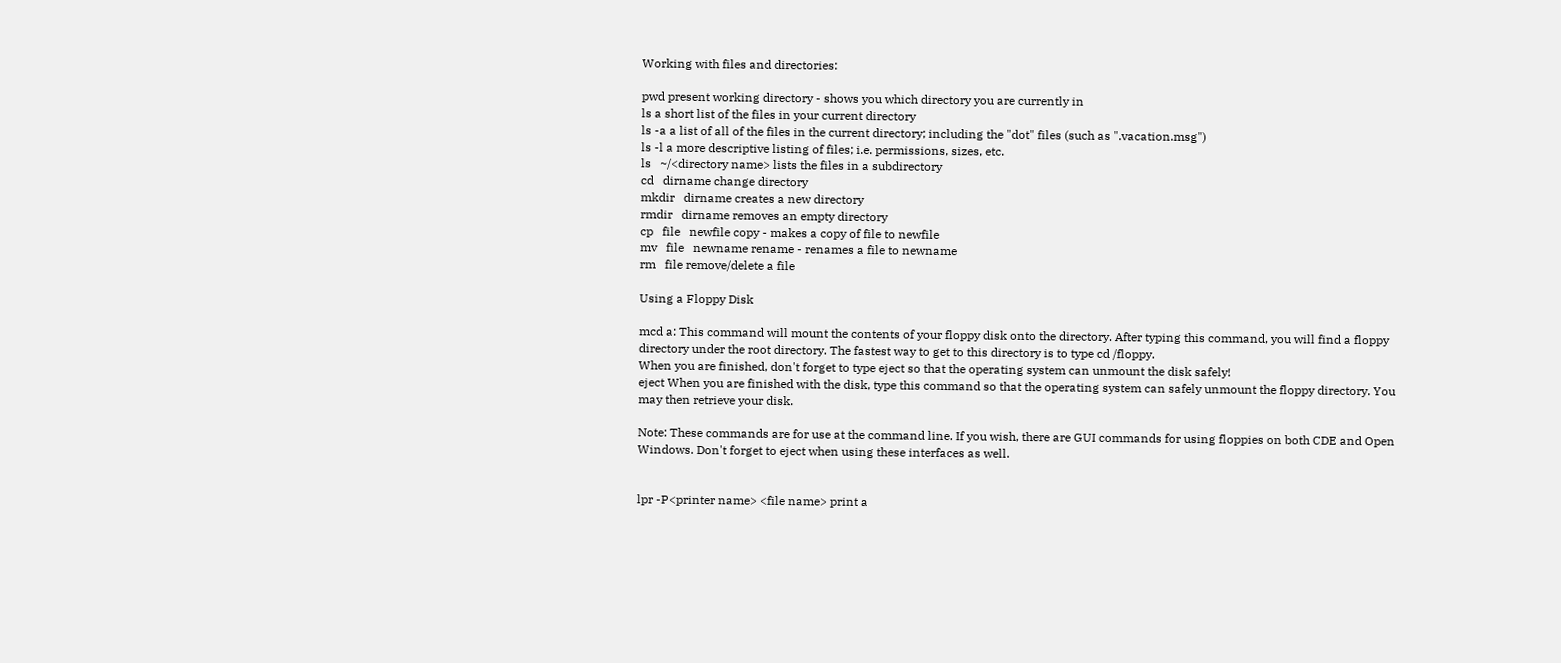Working with files and directories:

pwd present working directory - shows you which directory you are currently in
ls a short list of the files in your current directory
ls -a a list of all of the files in the current directory; including the "dot" files (such as ".vacation.msg")
ls -l a more descriptive listing of files; i.e. permissions, sizes, etc.
ls   ~/<directory name> lists the files in a subdirectory
cd   dirname change directory
mkdir   dirname creates a new directory
rmdir   dirname removes an empty directory
cp   file   newfile copy - makes a copy of file to newfile
mv   file   newname rename - renames a file to newname
rm   file remove/delete a file

Using a Floppy Disk

mcd a: This command will mount the contents of your floppy disk onto the directory. After typing this command, you will find a floppy directory under the root directory. The fastest way to get to this directory is to type cd /floppy.
When you are finished, don't forget to type eject so that the operating system can unmount the disk safely!
eject When you are finished with the disk, type this command so that the operating system can safely unmount the floppy directory. You may then retrieve your disk.

Note: These commands are for use at the command line. If you wish, there are GUI commands for using floppies on both CDE and Open Windows. Don't forget to eject when using these interfaces as well.


lpr -P<printer name> <file name> print a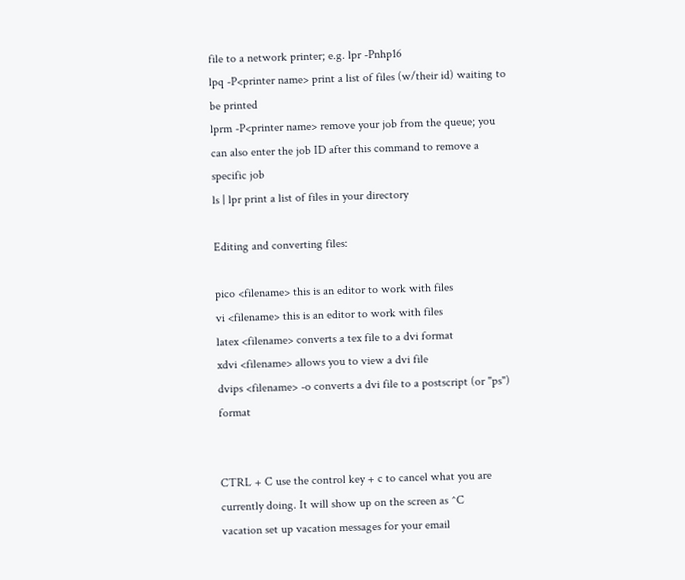file to a network printer; e.g. lpr -Pnhp16
lpq -P<printer name> print a list of files (w/their id) waiting to be printed
lprm -P<printer name> remove your job from the queue; you can also enter the job ID after this command to remove a specific job
ls | lpr print a list of files in your directory

Editing and converting files:

pico <filename> this is an editor to work with files
vi <filename> this is an editor to work with files
latex <filename> converts a tex file to a dvi format
xdvi <filename> allows you to view a dvi file
dvips <filename> -o converts a dvi file to a postscript (or "ps") format


CTRL + C use the control key + c to cancel what you are currently doing. It will show up on the screen as ^C
vacation set up vacation messages for your email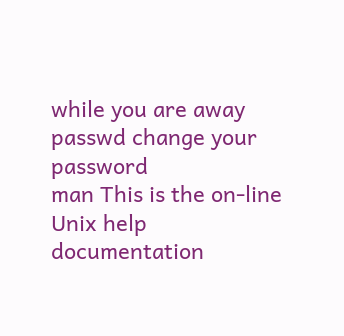while you are away
passwd change your password
man This is the on-line Unix help documentation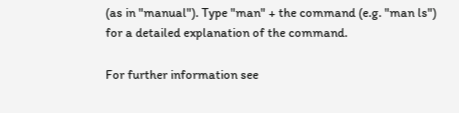(as in "manual"). Type "man" + the command (e.g. "man ls") for a detailed explanation of the command.

For further information see